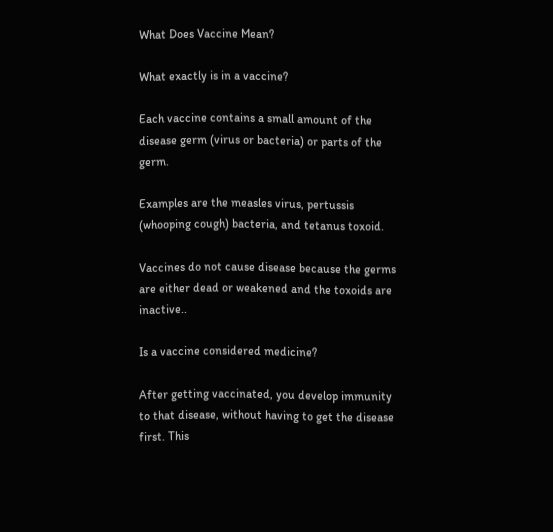What Does Vaccine Mean?

What exactly is in a vaccine?

Each vaccine contains a small amount of the disease germ (virus or bacteria) or parts of the germ.

Examples are the measles virus, pertussis (whooping cough) bacteria, and tetanus toxoid.

Vaccines do not cause disease because the germs are either dead or weakened and the toxoids are inactive..

Is a vaccine considered medicine?

After getting vaccinated, you develop immunity to that disease, without having to get the disease first. This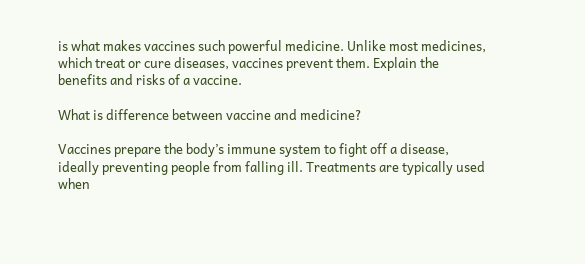is what makes vaccines such powerful medicine. Unlike most medicines, which treat or cure diseases, vaccines prevent them. Explain the benefits and risks of a vaccine.

What is difference between vaccine and medicine?

Vaccines prepare the body’s immune system to fight off a disease, ideally preventing people from falling ill. Treatments are typically used when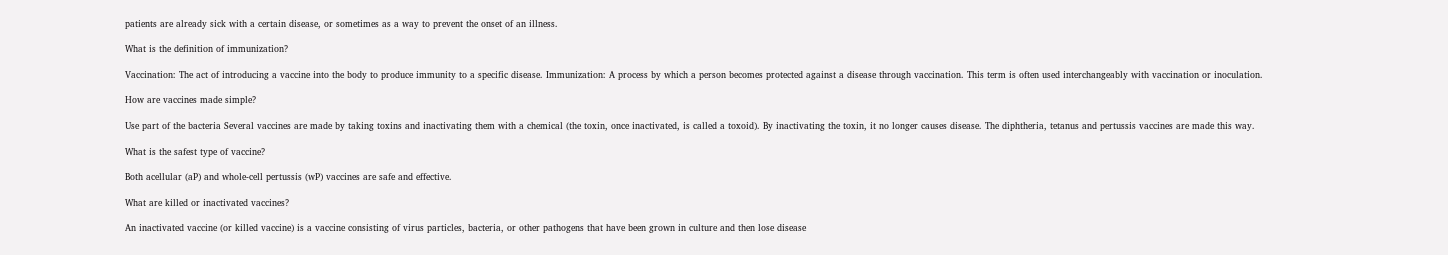patients are already sick with a certain disease, or sometimes as a way to prevent the onset of an illness.

What is the definition of immunization?

Vaccination: The act of introducing a vaccine into the body to produce immunity to a specific disease. Immunization: A process by which a person becomes protected against a disease through vaccination. This term is often used interchangeably with vaccination or inoculation.

How are vaccines made simple?

Use part of the bacteria Several vaccines are made by taking toxins and inactivating them with a chemical (the toxin, once inactivated, is called a toxoid). By inactivating the toxin, it no longer causes disease. The diphtheria, tetanus and pertussis vaccines are made this way.

What is the safest type of vaccine?

Both acellular (aP) and whole-cell pertussis (wP) vaccines are safe and effective.

What are killed or inactivated vaccines?

An inactivated vaccine (or killed vaccine) is a vaccine consisting of virus particles, bacteria, or other pathogens that have been grown in culture and then lose disease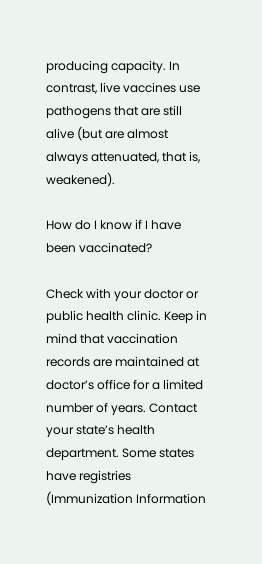producing capacity. In contrast, live vaccines use pathogens that are still alive (but are almost always attenuated, that is, weakened).

How do I know if I have been vaccinated?

Check with your doctor or public health clinic. Keep in mind that vaccination records are maintained at doctor’s office for a limited number of years. Contact your state’s health department. Some states have registries (Immunization Information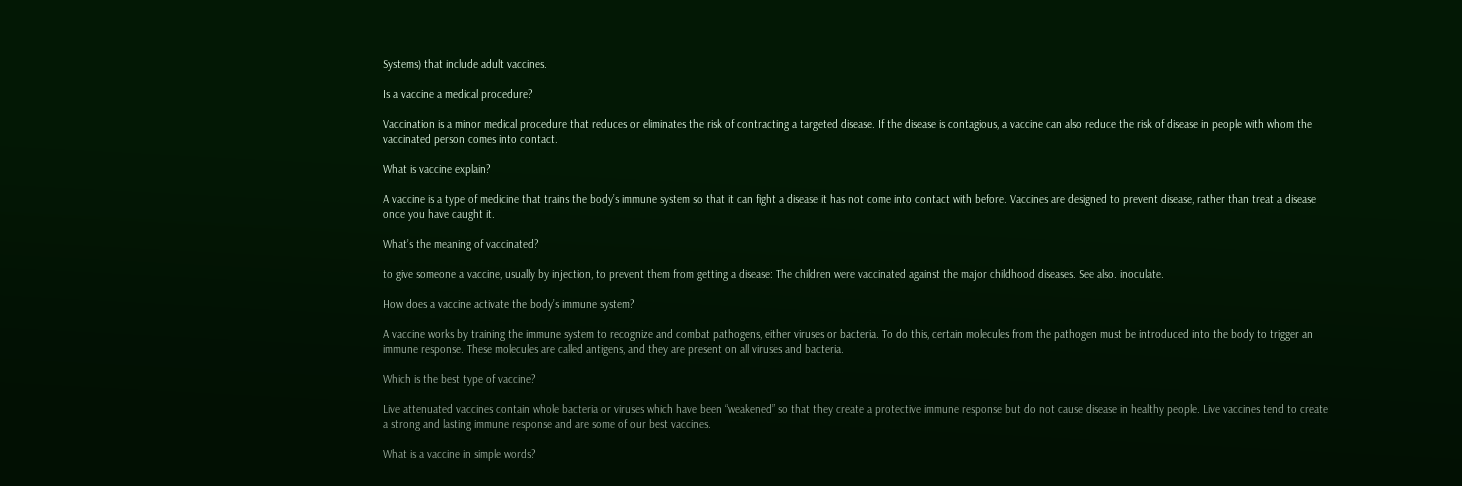Systems) that include adult vaccines.

Is a vaccine a medical procedure?

Vaccination is a minor medical procedure that reduces or eliminates the risk of contracting a targeted disease. If the disease is contagious, a vaccine can also reduce the risk of disease in people with whom the vaccinated person comes into contact.

What is vaccine explain?

A vaccine is a type of medicine that trains the body’s immune system so that it can fight a disease it has not come into contact with before. Vaccines are designed to prevent disease, rather than treat a disease once you have caught it.

What’s the meaning of vaccinated?

to give someone a vaccine, usually by injection, to prevent them from getting a disease: The children were vaccinated against the major childhood diseases. See also. inoculate.

How does a vaccine activate the body’s immune system?

A vaccine works by training the immune system to recognize and combat pathogens, either viruses or bacteria. To do this, certain molecules from the pathogen must be introduced into the body to trigger an immune response. These molecules are called antigens, and they are present on all viruses and bacteria.

Which is the best type of vaccine?

Live attenuated vaccines contain whole bacteria or viruses which have been “weakened” so that they create a protective immune response but do not cause disease in healthy people. Live vaccines tend to create a strong and lasting immune response and are some of our best vaccines.

What is a vaccine in simple words?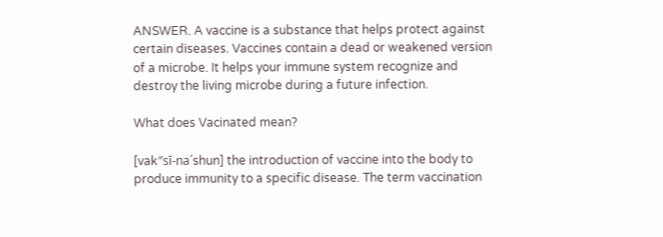ANSWER. A vaccine is a substance that helps protect against certain diseases. Vaccines contain a dead or weakened version of a microbe. It helps your immune system recognize and destroy the living microbe during a future infection.

What does Vacinated mean?

[vak″sĭ-na´shun] the introduction of vaccine into the body to produce immunity to a specific disease. The term vaccination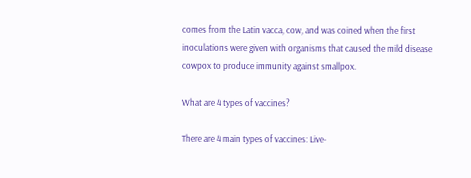comes from the Latin vacca, cow, and was coined when the first inoculations were given with organisms that caused the mild disease cowpox to produce immunity against smallpox.

What are 4 types of vaccines?

There are 4 main types of vaccines: Live-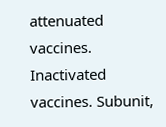attenuated vaccines. Inactivated vaccines. Subunit,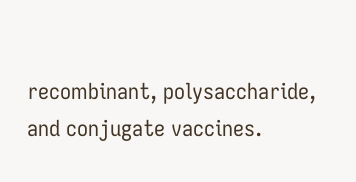recombinant, polysaccharide, and conjugate vaccines.